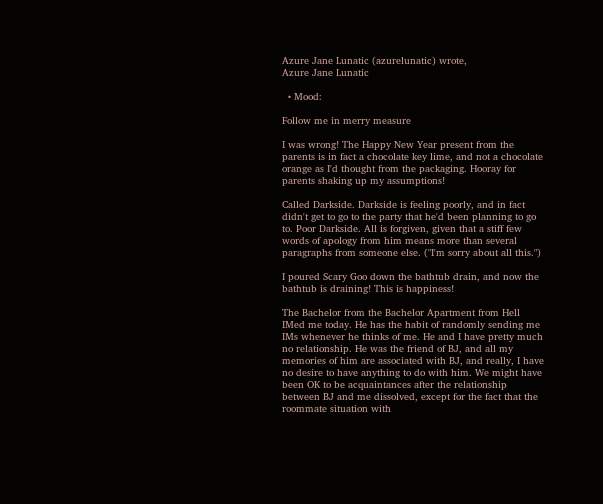Azure Jane Lunatic (azurelunatic) wrote,
Azure Jane Lunatic

  • Mood:

Follow me in merry measure

I was wrong! The Happy New Year present from the parents is in fact a chocolate key lime, and not a chocolate orange as I'd thought from the packaging. Hooray for parents shaking up my assumptions!

Called Darkside. Darkside is feeling poorly, and in fact didn't get to go to the party that he'd been planning to go to. Poor Darkside. All is forgiven, given that a stiff few words of apology from him means more than several paragraphs from someone else. ("I'm sorry about all this.")

I poured Scary Goo down the bathtub drain, and now the bathtub is draining! This is happiness!

The Bachelor from the Bachelor Apartment from Hell IMed me today. He has the habit of randomly sending me IMs whenever he thinks of me. He and I have pretty much no relationship. He was the friend of BJ, and all my memories of him are associated with BJ, and really, I have no desire to have anything to do with him. We might have been OK to be acquaintances after the relationship between BJ and me dissolved, except for the fact that the roommate situation with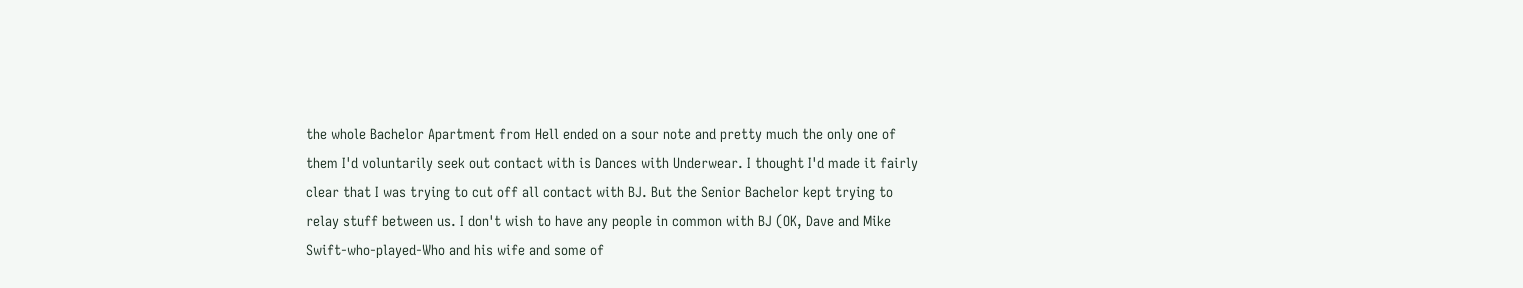the whole Bachelor Apartment from Hell ended on a sour note and pretty much the only one of them I'd voluntarily seek out contact with is Dances with Underwear. I thought I'd made it fairly clear that I was trying to cut off all contact with BJ. But the Senior Bachelor kept trying to relay stuff between us. I don't wish to have any people in common with BJ (OK, Dave and Mike Swift-who-played-Who and his wife and some of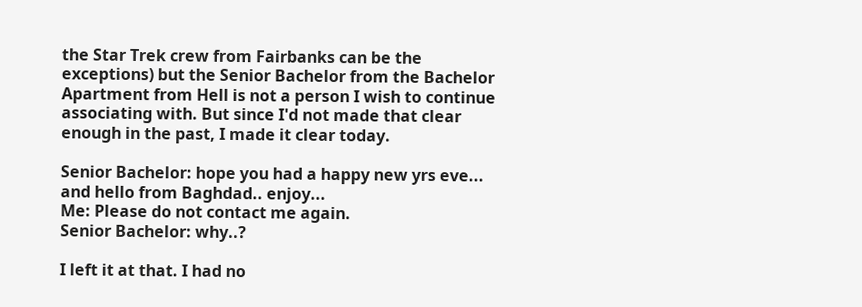the Star Trek crew from Fairbanks can be the exceptions) but the Senior Bachelor from the Bachelor Apartment from Hell is not a person I wish to continue associating with. But since I'd not made that clear enough in the past, I made it clear today.

Senior Bachelor: hope you had a happy new yrs eve... and hello from Baghdad.. enjoy...
Me: Please do not contact me again.
Senior Bachelor: why..?

I left it at that. I had no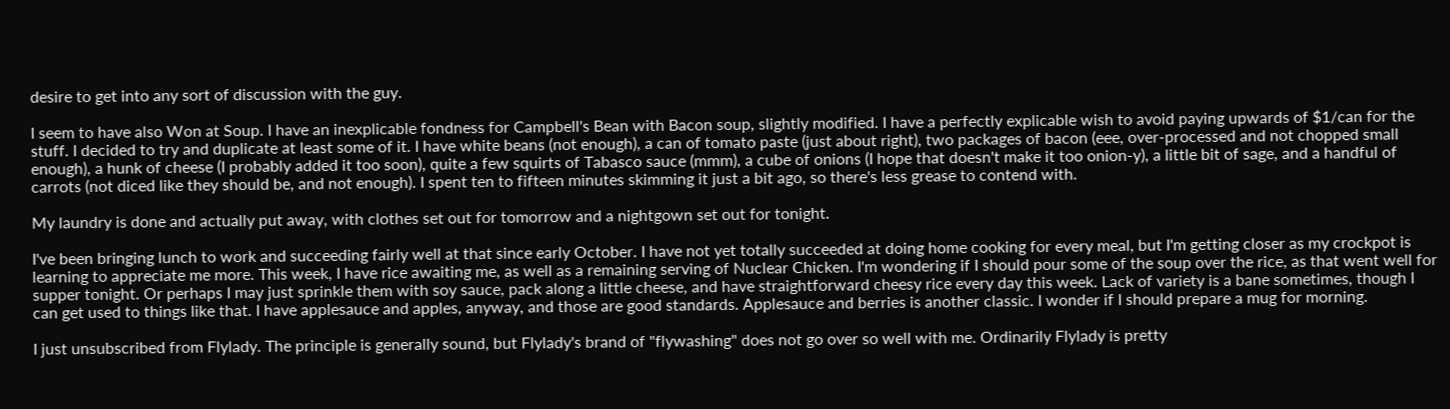desire to get into any sort of discussion with the guy.

I seem to have also Won at Soup. I have an inexplicable fondness for Campbell's Bean with Bacon soup, slightly modified. I have a perfectly explicable wish to avoid paying upwards of $1/can for the stuff. I decided to try and duplicate at least some of it. I have white beans (not enough), a can of tomato paste (just about right), two packages of bacon (eee, over-processed and not chopped small enough), a hunk of cheese (I probably added it too soon), quite a few squirts of Tabasco sauce (mmm), a cube of onions (I hope that doesn't make it too onion-y), a little bit of sage, and a handful of carrots (not diced like they should be, and not enough). I spent ten to fifteen minutes skimming it just a bit ago, so there's less grease to contend with.

My laundry is done and actually put away, with clothes set out for tomorrow and a nightgown set out for tonight.

I've been bringing lunch to work and succeeding fairly well at that since early October. I have not yet totally succeeded at doing home cooking for every meal, but I'm getting closer as my crockpot is learning to appreciate me more. This week, I have rice awaiting me, as well as a remaining serving of Nuclear Chicken. I'm wondering if I should pour some of the soup over the rice, as that went well for supper tonight. Or perhaps I may just sprinkle them with soy sauce, pack along a little cheese, and have straightforward cheesy rice every day this week. Lack of variety is a bane sometimes, though I can get used to things like that. I have applesauce and apples, anyway, and those are good standards. Applesauce and berries is another classic. I wonder if I should prepare a mug for morning.

I just unsubscribed from Flylady. The principle is generally sound, but Flylady's brand of "flywashing" does not go over so well with me. Ordinarily Flylady is pretty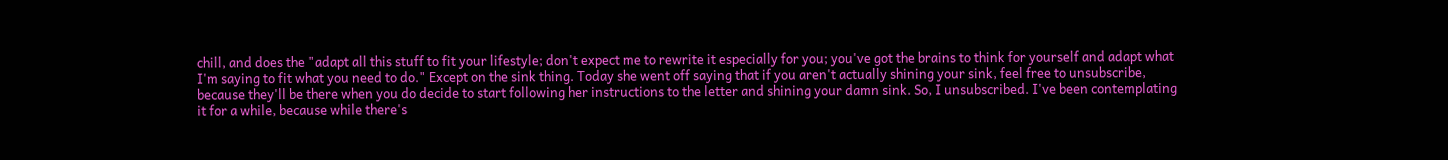chill, and does the "adapt all this stuff to fit your lifestyle; don't expect me to rewrite it especially for you; you've got the brains to think for yourself and adapt what I'm saying to fit what you need to do." Except on the sink thing. Today she went off saying that if you aren't actually shining your sink, feel free to unsubscribe, because they'll be there when you do decide to start following her instructions to the letter and shining your damn sink. So, I unsubscribed. I've been contemplating it for a while, because while there's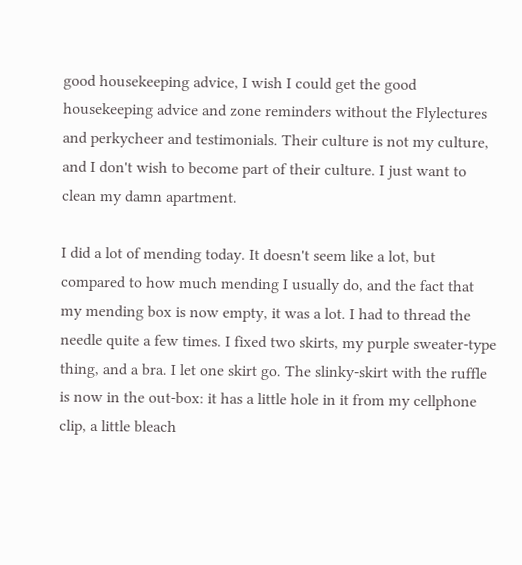good housekeeping advice, I wish I could get the good housekeeping advice and zone reminders without the Flylectures and perkycheer and testimonials. Their culture is not my culture, and I don't wish to become part of their culture. I just want to clean my damn apartment.

I did a lot of mending today. It doesn't seem like a lot, but compared to how much mending I usually do, and the fact that my mending box is now empty, it was a lot. I had to thread the needle quite a few times. I fixed two skirts, my purple sweater-type thing, and a bra. I let one skirt go. The slinky-skirt with the ruffle is now in the out-box: it has a little hole in it from my cellphone clip, a little bleach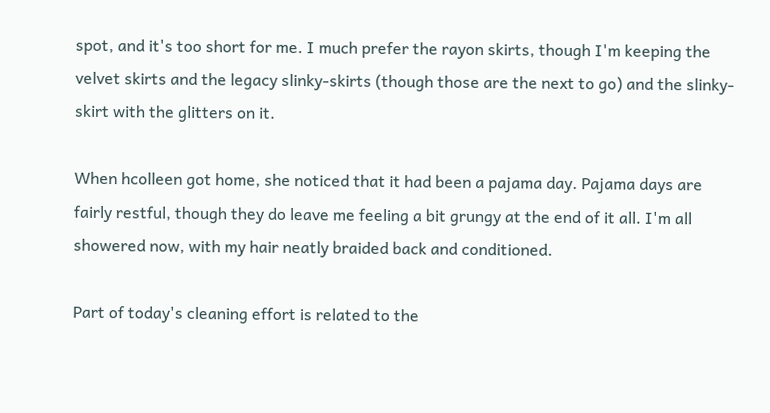spot, and it's too short for me. I much prefer the rayon skirts, though I'm keeping the velvet skirts and the legacy slinky-skirts (though those are the next to go) and the slinky-skirt with the glitters on it.

When hcolleen got home, she noticed that it had been a pajama day. Pajama days are fairly restful, though they do leave me feeling a bit grungy at the end of it all. I'm all showered now, with my hair neatly braided back and conditioned.

Part of today's cleaning effort is related to the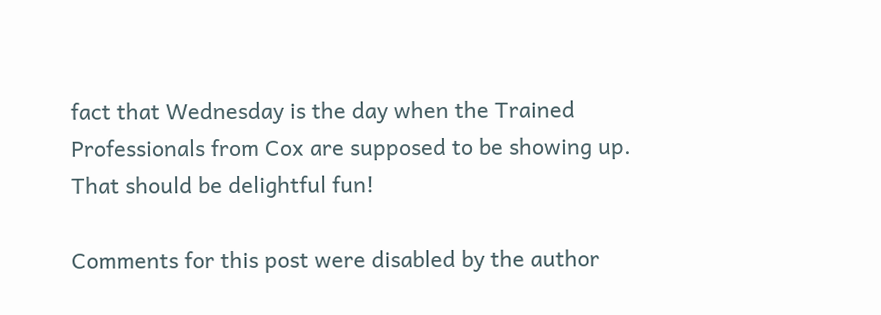fact that Wednesday is the day when the Trained Professionals from Cox are supposed to be showing up. That should be delightful fun!

Comments for this post were disabled by the author